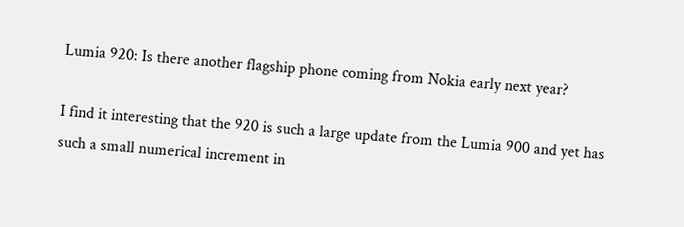Lumia 920: Is there another flagship phone coming from Nokia early next year?

I find it interesting that the 920 is such a large update from the Lumia 900 and yet has such a small numerical increment in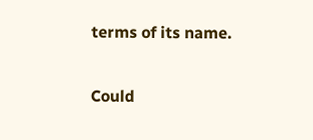terms of its name.

Could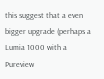this suggest that a even bigger upgrade (perhaps a Lumia 1000 with a Pureview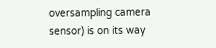oversampling camera sensor) is on its way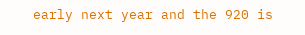early next year and the 920 is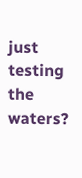just testing the waters?